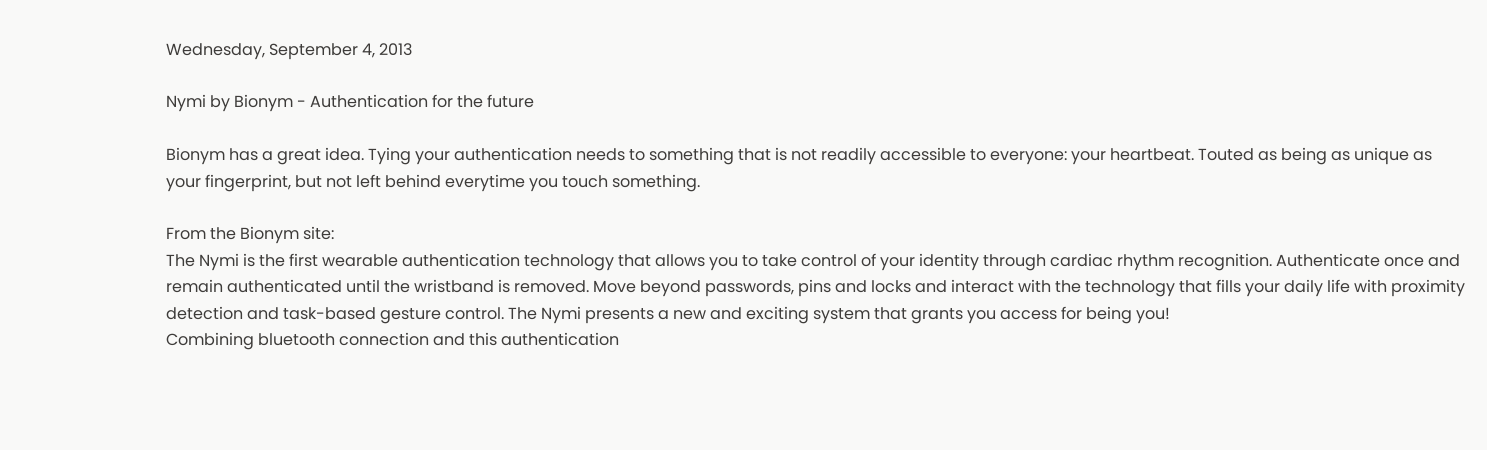Wednesday, September 4, 2013

Nymi by Bionym - Authentication for the future

Bionym has a great idea. Tying your authentication needs to something that is not readily accessible to everyone: your heartbeat. Touted as being as unique as your fingerprint, but not left behind everytime you touch something.

From the Bionym site:
The Nymi is the first wearable authentication technology that allows you to take control of your identity through cardiac rhythm recognition. Authenticate once and remain authenticated until the wristband is removed. Move beyond passwords, pins and locks and interact with the technology that fills your daily life with proximity detection and task-based gesture control. The Nymi presents a new and exciting system that grants you access for being you!
Combining bluetooth connection and this authentication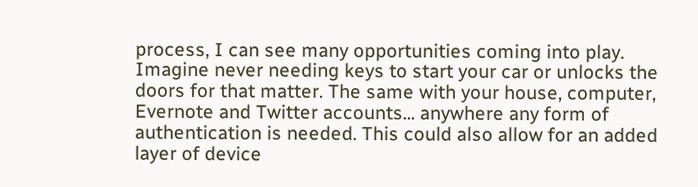process, I can see many opportunities coming into play. Imagine never needing keys to start your car or unlocks the doors for that matter. The same with your house, computer, Evernote and Twitter accounts... anywhere any form of authentication is needed. This could also allow for an added layer of device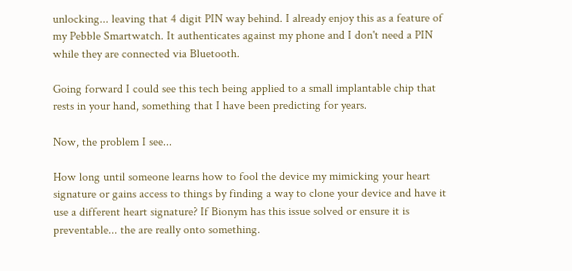unlocking... leaving that 4 digit PIN way behind. I already enjoy this as a feature of my Pebble Smartwatch. It authenticates against my phone and I don't need a PIN while they are connected via Bluetooth.

Going forward I could see this tech being applied to a small implantable chip that rests in your hand, something that I have been predicting for years.

Now, the problem I see...

How long until someone learns how to fool the device my mimicking your heart signature or gains access to things by finding a way to clone your device and have it use a different heart signature? If Bionym has this issue solved or ensure it is preventable... the are really onto something.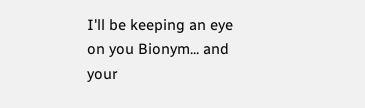I'll be keeping an eye on you Bionym... and your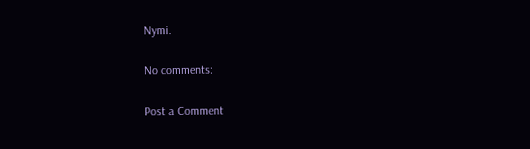Nymi.

No comments:

Post a Comment